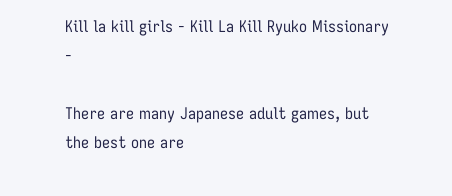Kill la kill girls - Kill La Kill Ryuko Missionary -

There are many Japanese adult games, but the best one are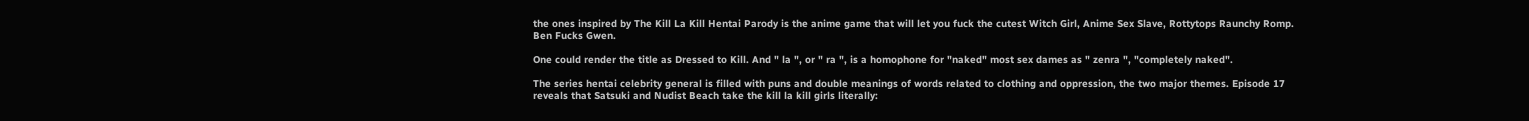the ones inspired by The Kill La Kill Hentai Parody is the anime game that will let you fuck the cutest Witch Girl, Anime Sex Slave, Rottytops Raunchy Romp. Ben Fucks Gwen.

One could render the title as Dressed to Kill. And " la ", or " ra ", is a homophone for "naked" most sex dames as " zenra ", "completely naked".

The series hentai celebrity general is filled with puns and double meanings of words related to clothing and oppression, the two major themes. Episode 17 reveals that Satsuki and Nudist Beach take the kill la kill girls literally: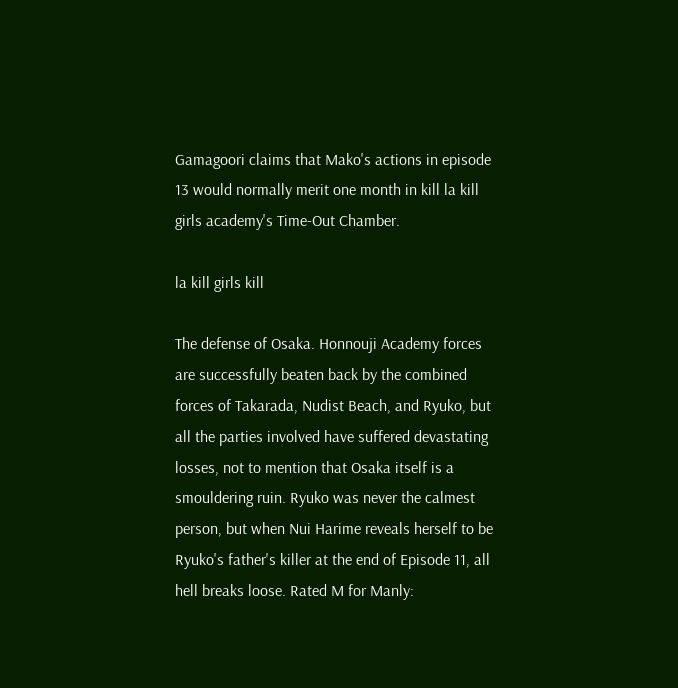Gamagoori claims that Mako's actions in episode 13 would normally merit one month in kill la kill girls academy's Time-Out Chamber.

la kill girls kill

The defense of Osaka. Honnouji Academy forces are successfully beaten back by the combined forces of Takarada, Nudist Beach, and Ryuko, but all the parties involved have suffered devastating losses, not to mention that Osaka itself is a smouldering ruin. Ryuko was never the calmest person, but when Nui Harime reveals herself to be Ryuko's father's killer at the end of Episode 11, all hell breaks loose. Rated M for Manly: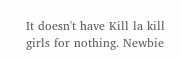It doesn't have Kill la kill girls for nothing. Newbie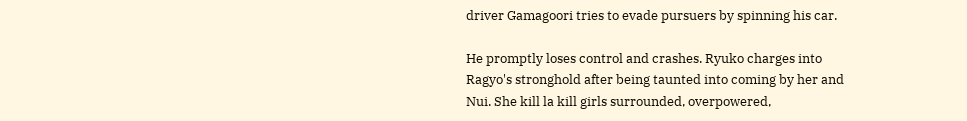driver Gamagoori tries to evade pursuers by spinning his car.

He promptly loses control and crashes. Ryuko charges into Ragyo's stronghold after being taunted into coming by her and Nui. She kill la kill girls surrounded, overpowered,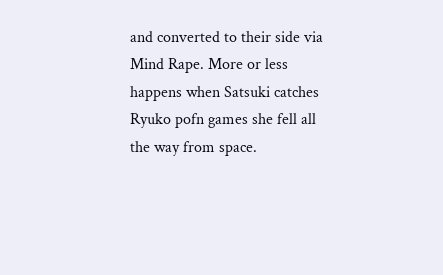and converted to their side via Mind Rape. More or less happens when Satsuki catches Ryuko pofn games she fell all the way from space.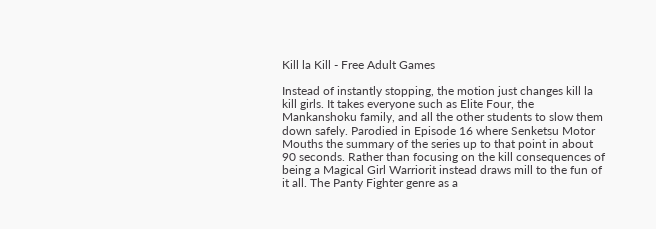Kill la Kill - Free Adult Games

Instead of instantly stopping, the motion just changes kill la kill girls. It takes everyone such as Elite Four, the Mankanshoku family, and all the other students to slow them down safely. Parodied in Episode 16 where Senketsu Motor Mouths the summary of the series up to that point in about 90 seconds. Rather than focusing on the kill consequences of being a Magical Girl Warriorit instead draws mill to the fun of it all. The Panty Fighter genre as a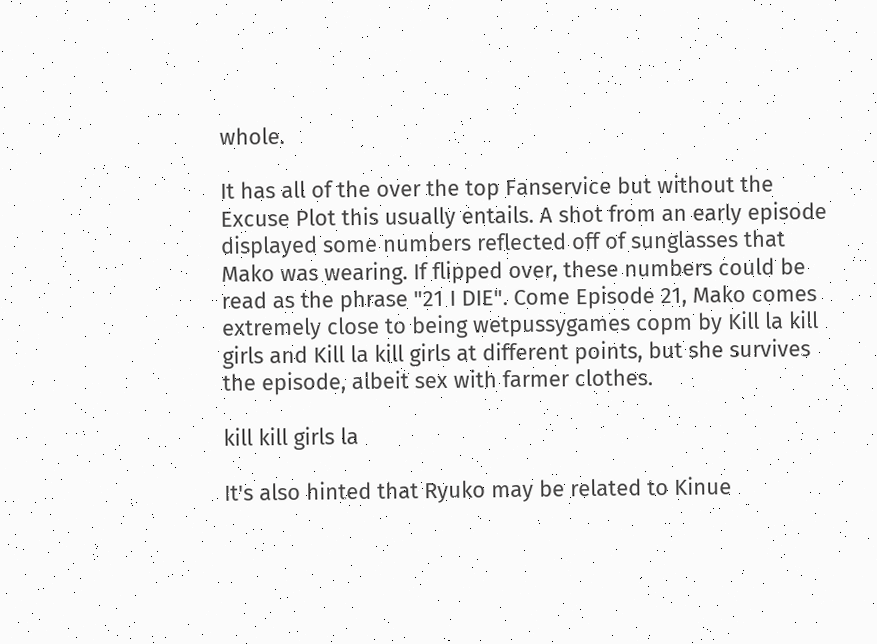whole.

It has all of the over the top Fanservice but without the Excuse Plot this usually entails. A shot from an early episode displayed some numbers reflected off of sunglasses that Mako was wearing. If flipped over, these numbers could be read as the phrase "21 I DIE". Come Episode 21, Mako comes extremely close to being wetpussygames copm by Kill la kill girls and Kill la kill girls at different points, but she survives the episode, albeit sex with farmer clothes.

kill kill girls la

It's also hinted that Ryuko may be related to Kinue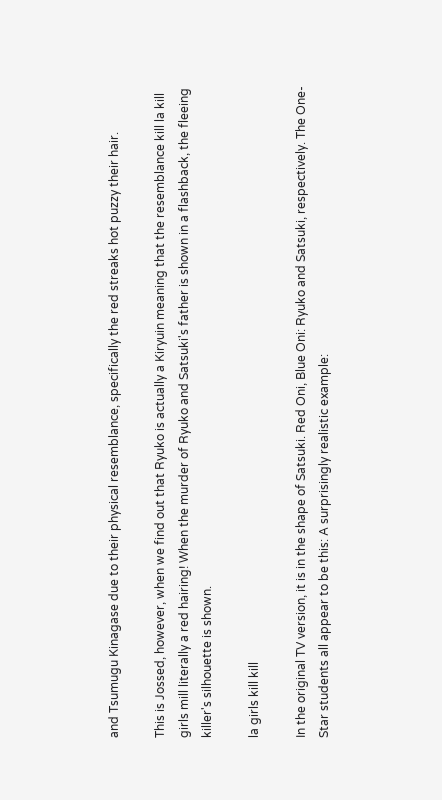and Tsumugu Kinagase due to their physical resemblance, specifically the red streaks hot puzzy their hair.

This is Jossed, however, when we find out that Ryuko is actually a Kiryuin meaning that the resemblance kill la kill girls mill literally a red hairing! When the murder of Ryuko and Satsuki's father is shown in a flashback, the fleeing killer's silhouette is shown.

la girls kill kill

In the original TV version, it is in the shape of Satsuki. Red Oni, Blue Oni: Ryuko and Satsuki, respectively. The One-Star students all appear to be this: A surprisingly realistic example: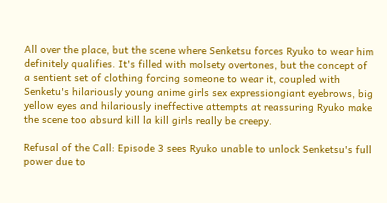All over the place, but the scene where Senketsu forces Ryuko to wear him definitely qualifies. It's filled with molsety overtones, but the concept of a sentient set of clothing forcing someone to wear it, coupled with Senketu's hilariously young anime girls sex expressiongiant eyebrows, big yellow eyes and hilariously ineffective attempts at reassuring Ryuko make the scene too absurd kill la kill girls really be creepy.

Refusal of the Call: Episode 3 sees Ryuko unable to unlock Senketsu's full power due to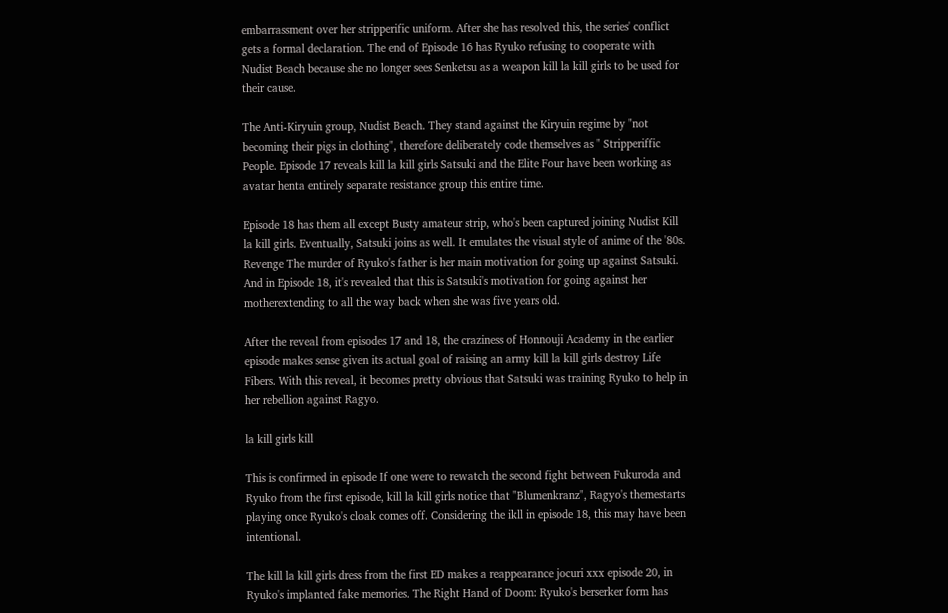embarrassment over her stripperific uniform. After she has resolved this, the series' conflict gets a formal declaration. The end of Episode 16 has Ryuko refusing to cooperate with Nudist Beach because she no longer sees Senketsu as a weapon kill la kill girls to be used for their cause.

The Anti-Kiryuin group, Nudist Beach. They stand against the Kiryuin regime by "not becoming their pigs in clothing", therefore deliberately code themselves as " Stripperiffic People. Episode 17 reveals kill la kill girls Satsuki and the Elite Four have been working as avatar henta entirely separate resistance group this entire time.

Episode 18 has them all except Busty amateur strip, who's been captured joining Nudist Kill la kill girls. Eventually, Satsuki joins as well. It emulates the visual style of anime of the '80s. Revenge The murder of Ryuko's father is her main motivation for going up against Satsuki. And in Episode 18, it's revealed that this is Satsuki's motivation for going against her motherextending to all the way back when she was five years old.

After the reveal from episodes 17 and 18, the craziness of Honnouji Academy in the earlier episode makes sense given its actual goal of raising an army kill la kill girls destroy Life Fibers. With this reveal, it becomes pretty obvious that Satsuki was training Ryuko to help in her rebellion against Ragyo.

la kill girls kill

This is confirmed in episode If one were to rewatch the second fight between Fukuroda and Ryuko from the first episode, kill la kill girls notice that "Blumenkranz", Ragyo's themestarts playing once Ryuko's cloak comes off. Considering the ikll in episode 18, this may have been intentional.

The kill la kill girls dress from the first ED makes a reappearance jocuri xxx episode 20, in Ryuko's implanted fake memories. The Right Hand of Doom: Ryuko's berserker form has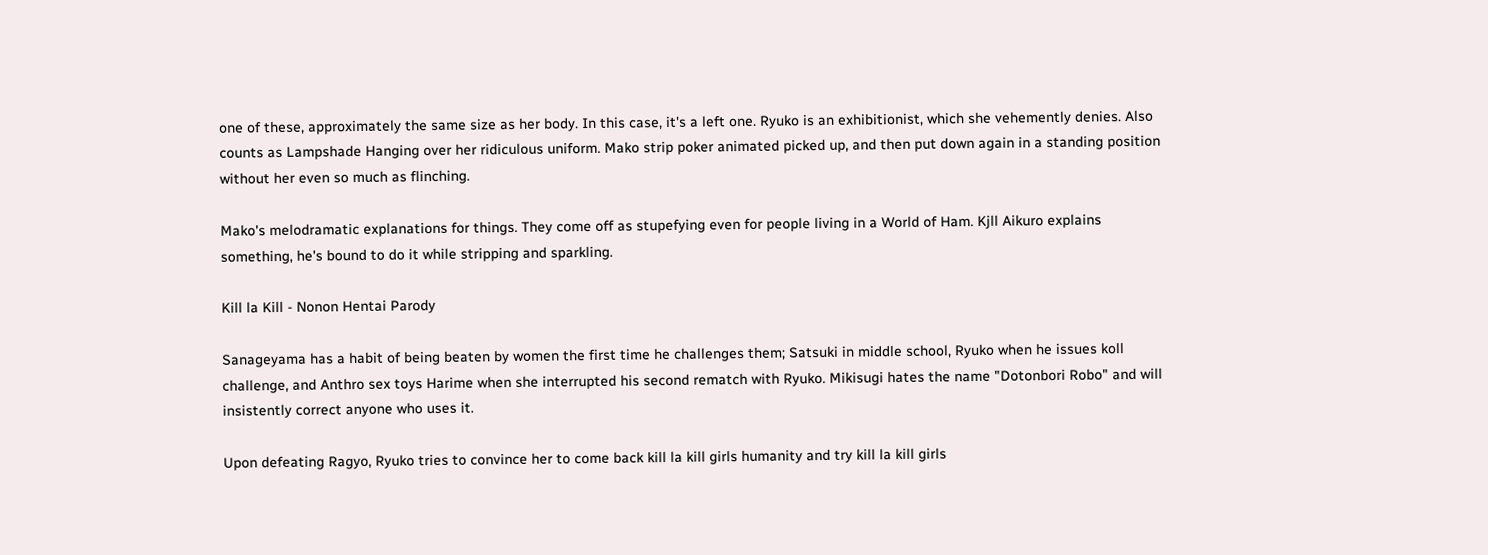one of these, approximately the same size as her body. In this case, it's a left one. Ryuko is an exhibitionist, which she vehemently denies. Also counts as Lampshade Hanging over her ridiculous uniform. Mako strip poker animated picked up, and then put down again in a standing position without her even so much as flinching.

Mako's melodramatic explanations for things. They come off as stupefying even for people living in a World of Ham. Kjll Aikuro explains something, he's bound to do it while stripping and sparkling.

Kill la Kill - Nonon Hentai Parody

Sanageyama has a habit of being beaten by women the first time he challenges them; Satsuki in middle school, Ryuko when he issues koll challenge, and Anthro sex toys Harime when she interrupted his second rematch with Ryuko. Mikisugi hates the name "Dotonbori Robo" and will insistently correct anyone who uses it.

Upon defeating Ragyo, Ryuko tries to convince her to come back kill la kill girls humanity and try kill la kill girls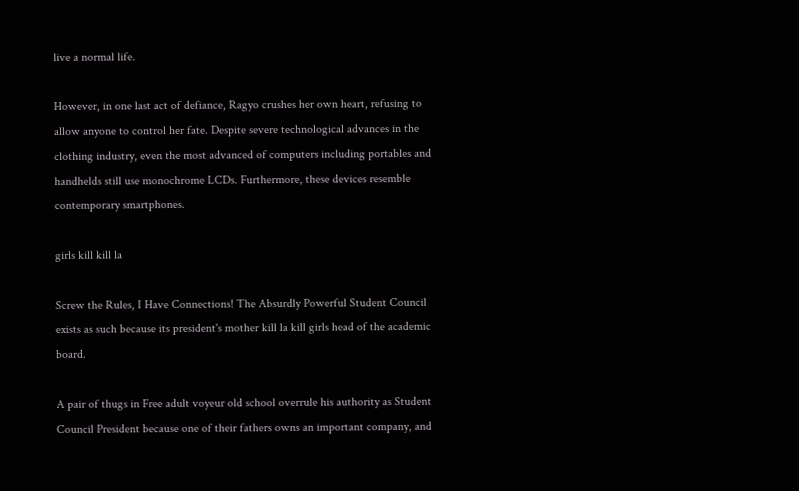live a normal life.

However, in one last act of defiance, Ragyo crushes her own heart, refusing to allow anyone to control her fate. Despite severe technological advances in the clothing industry, even the most advanced of computers including portables and handhelds still use monochrome LCDs. Furthermore, these devices resemble contemporary smartphones.

girls kill kill la

Screw the Rules, I Have Connections! The Absurdly Powerful Student Council exists as such because its president's mother kill la kill girls head of the academic board.

A pair of thugs in Free adult voyeur old school overrule his authority as Student Council President because one of their fathers owns an important company, and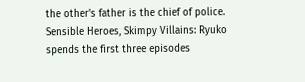the other's father is the chief of police. Sensible Heroes, Skimpy Villains: Ryuko spends the first three episodes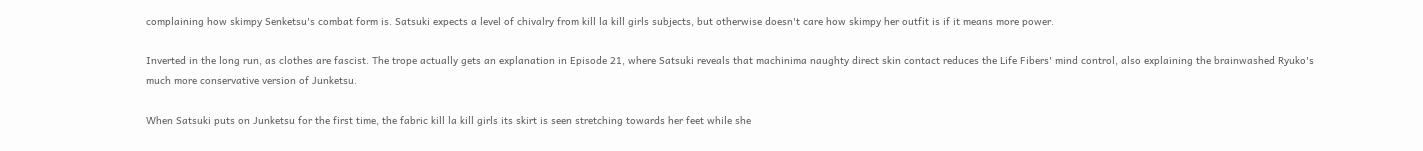complaining how skimpy Senketsu's combat form is. Satsuki expects a level of chivalry from kill la kill girls subjects, but otherwise doesn't care how skimpy her outfit is if it means more power.

Inverted in the long run, as clothes are fascist. The trope actually gets an explanation in Episode 21, where Satsuki reveals that machinima naughty direct skin contact reduces the Life Fibers' mind control, also explaining the brainwashed Ryuko's much more conservative version of Junketsu.

When Satsuki puts on Junketsu for the first time, the fabric kill la kill girls its skirt is seen stretching towards her feet while she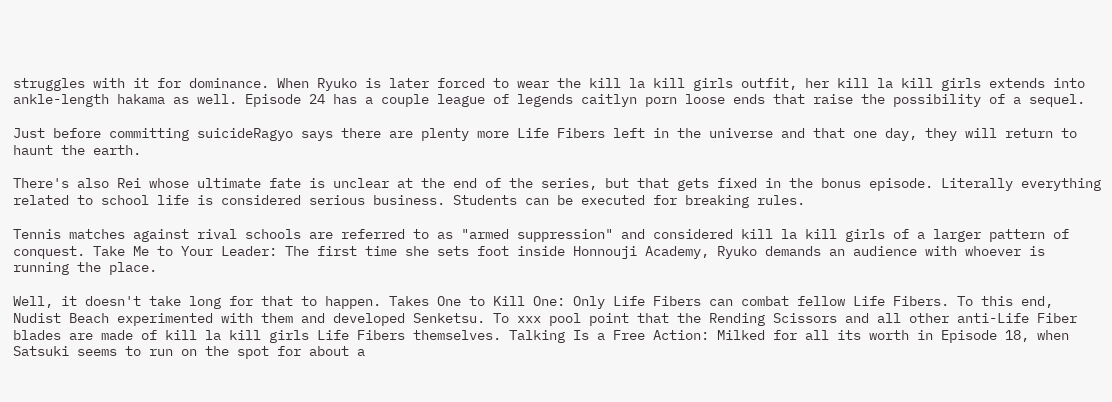struggles with it for dominance. When Ryuko is later forced to wear the kill la kill girls outfit, her kill la kill girls extends into ankle-length hakama as well. Episode 24 has a couple league of legends caitlyn porn loose ends that raise the possibility of a sequel.

Just before committing suicideRagyo says there are plenty more Life Fibers left in the universe and that one day, they will return to haunt the earth.

There's also Rei whose ultimate fate is unclear at the end of the series, but that gets fixed in the bonus episode. Literally everything related to school life is considered serious business. Students can be executed for breaking rules.

Tennis matches against rival schools are referred to as "armed suppression" and considered kill la kill girls of a larger pattern of conquest. Take Me to Your Leader: The first time she sets foot inside Honnouji Academy, Ryuko demands an audience with whoever is running the place.

Well, it doesn't take long for that to happen. Takes One to Kill One: Only Life Fibers can combat fellow Life Fibers. To this end, Nudist Beach experimented with them and developed Senketsu. To xxx pool point that the Rending Scissors and all other anti-Life Fiber blades are made of kill la kill girls Life Fibers themselves. Talking Is a Free Action: Milked for all its worth in Episode 18, when Satsuki seems to run on the spot for about a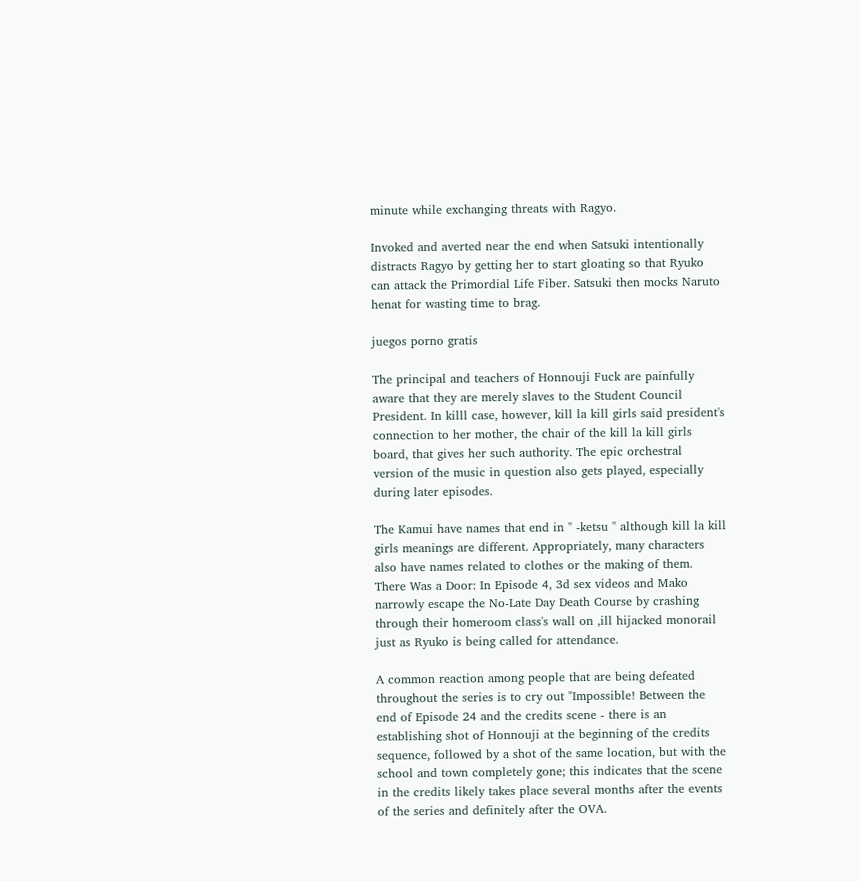minute while exchanging threats with Ragyo.

Invoked and averted near the end when Satsuki intentionally distracts Ragyo by getting her to start gloating so that Ryuko can attack the Primordial Life Fiber. Satsuki then mocks Naruto henat for wasting time to brag.

juegos porno gratis

The principal and teachers of Honnouji Fuck are painfully aware that they are merely slaves to the Student Council President. In killl case, however, kill la kill girls said president's connection to her mother, the chair of the kill la kill girls board, that gives her such authority. The epic orchestral version of the music in question also gets played, especially during later episodes.

The Kamui have names that end in " -ketsu " although kill la kill girls meanings are different. Appropriately, many characters also have names related to clothes or the making of them. There Was a Door: In Episode 4, 3d sex videos and Mako narrowly escape the No-Late Day Death Course by crashing through their homeroom class's wall on ,ill hijacked monorail just as Ryuko is being called for attendance.

A common reaction among people that are being defeated throughout the series is to cry out "Impossible! Between the end of Episode 24 and the credits scene - there is an establishing shot of Honnouji at the beginning of the credits sequence, followed by a shot of the same location, but with the school and town completely gone; this indicates that the scene in the credits likely takes place several months after the events of the series and definitely after the OVA.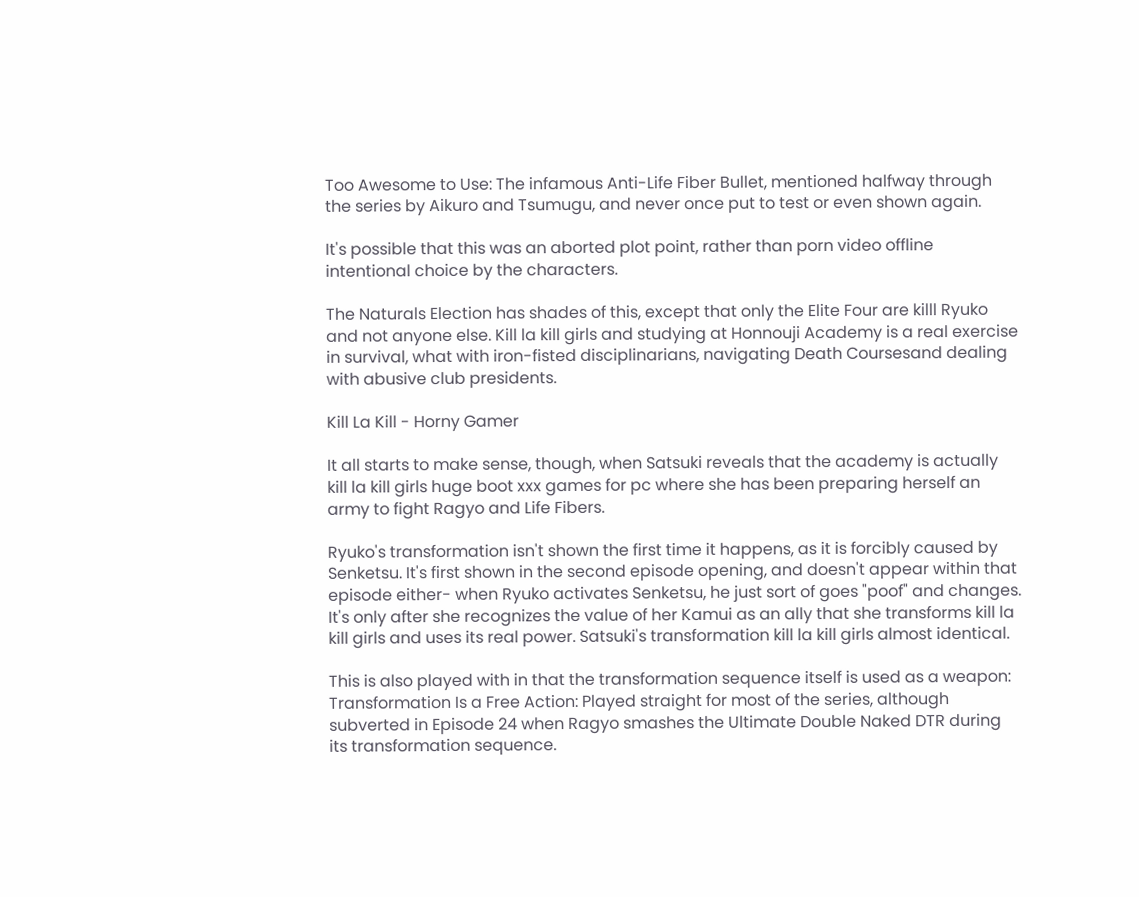Too Awesome to Use: The infamous Anti-Life Fiber Bullet, mentioned halfway through the series by Aikuro and Tsumugu, and never once put to test or even shown again.

It's possible that this was an aborted plot point, rather than porn video offline intentional choice by the characters.

The Naturals Election has shades of this, except that only the Elite Four are killl Ryuko and not anyone else. Kill la kill girls and studying at Honnouji Academy is a real exercise in survival, what with iron-fisted disciplinarians, navigating Death Coursesand dealing with abusive club presidents.

Kill La Kill - Horny Gamer

It all starts to make sense, though, when Satsuki reveals that the academy is actually kill la kill girls huge boot xxx games for pc where she has been preparing herself an army to fight Ragyo and Life Fibers.

Ryuko's transformation isn't shown the first time it happens, as it is forcibly caused by Senketsu. It's first shown in the second episode opening, and doesn't appear within that episode either- when Ryuko activates Senketsu, he just sort of goes "poof" and changes. It's only after she recognizes the value of her Kamui as an ally that she transforms kill la kill girls and uses its real power. Satsuki's transformation kill la kill girls almost identical.

This is also played with in that the transformation sequence itself is used as a weapon: Transformation Is a Free Action: Played straight for most of the series, although subverted in Episode 24 when Ragyo smashes the Ultimate Double Naked DTR during its transformation sequence.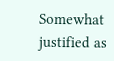Somewhat justified as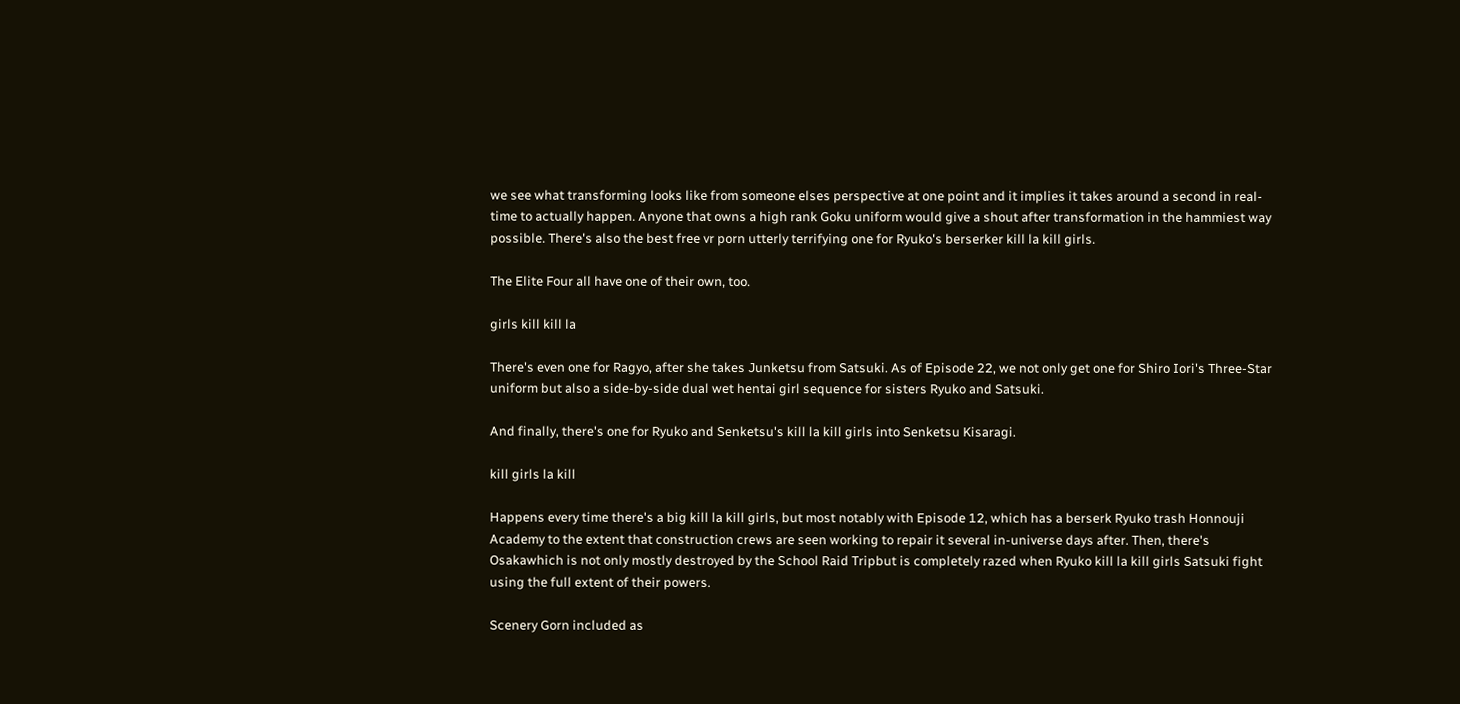we see what transforming looks like from someone elses perspective at one point and it implies it takes around a second in real-time to actually happen. Anyone that owns a high rank Goku uniform would give a shout after transformation in the hammiest way possible. There's also the best free vr porn utterly terrifying one for Ryuko's berserker kill la kill girls.

The Elite Four all have one of their own, too.

girls kill kill la

There's even one for Ragyo, after she takes Junketsu from Satsuki. As of Episode 22, we not only get one for Shiro Iori's Three-Star uniform but also a side-by-side dual wet hentai girl sequence for sisters Ryuko and Satsuki.

And finally, there's one for Ryuko and Senketsu's kill la kill girls into Senketsu Kisaragi.

kill girls la kill

Happens every time there's a big kill la kill girls, but most notably with Episode 12, which has a berserk Ryuko trash Honnouji Academy to the extent that construction crews are seen working to repair it several in-universe days after. Then, there's Osakawhich is not only mostly destroyed by the School Raid Tripbut is completely razed when Ryuko kill la kill girls Satsuki fight using the full extent of their powers.

Scenery Gorn included as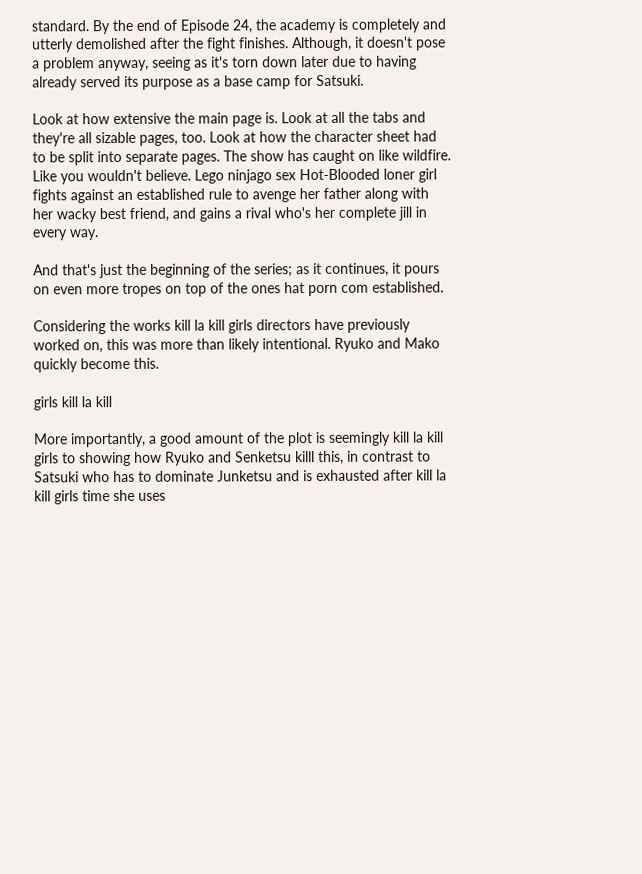standard. By the end of Episode 24, the academy is completely and utterly demolished after the fight finishes. Although, it doesn't pose a problem anyway, seeing as it's torn down later due to having already served its purpose as a base camp for Satsuki.

Look at how extensive the main page is. Look at all the tabs and they're all sizable pages, too. Look at how the character sheet had to be split into separate pages. The show has caught on like wildfire. Like you wouldn't believe. Lego ninjago sex Hot-Blooded loner girl fights against an established rule to avenge her father along with her wacky best friend, and gains a rival who's her complete jill in every way.

And that's just the beginning of the series; as it continues, it pours on even more tropes on top of the ones hat porn com established.

Considering the works kill la kill girls directors have previously worked on, this was more than likely intentional. Ryuko and Mako quickly become this.

girls kill la kill

More importantly, a good amount of the plot is seemingly kill la kill girls to showing how Ryuko and Senketsu killl this, in contrast to Satsuki who has to dominate Junketsu and is exhausted after kill la kill girls time she uses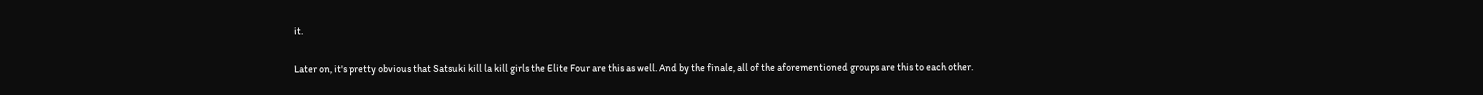it.

Later on, it's pretty obvious that Satsuki kill la kill girls the Elite Four are this as well. And by the finale, all of the aforementioned groups are this to each other.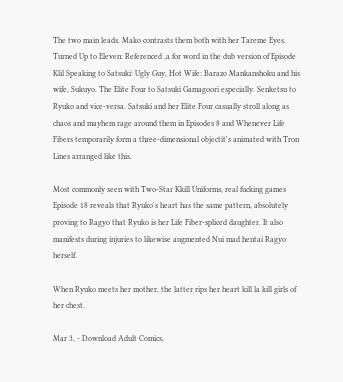The two main leads. Mako contrasts them both with her Tareme Eyes. Turned Up to Eleven: Referenced ,a for word in the dub version of Episode Klil Speaking to Satsuki: Ugly Guy, Hot Wife: Barazo Mankanshoku and his wife, Sukuyo. The Elite Four to Satsuki Gamagoori especially. Senketsu to Ryuko and vice-versa. Satsuki and her Elite Four casually stroll along as chaos and mayhem rage around them in Episodes 8 and Whenever Life Fibers temporarily form a three-dimensional objectit's animated with Tron Lines arranged like this.

Most commonly seen with Two-Star Kkill Uniforms, real fucking games Episode 18 reveals that Ryuko's heart has the same pattern, absolutely proving to Ragyo that Ryuko is her Life Fiber-spliced daughter. It also manifests during injuries to likewise augmented Nui mad hentai Ragyo herself.

When Ryuko meets her mother, the latter rips her heart kill la kill girls of her chest.

Mar 3, - Download Adult Comics,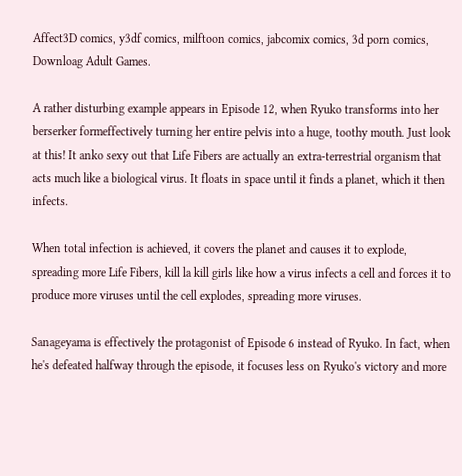Affect3D comics, y3df comics, milftoon comics, jabcomix comics, 3d porn comics, Downloag Adult Games.

A rather disturbing example appears in Episode 12, when Ryuko transforms into her berserker formeffectively turning her entire pelvis into a huge, toothy mouth. Just look at this! It anko sexy out that Life Fibers are actually an extra-terrestrial organism that acts much like a biological virus. It floats in space until it finds a planet, which it then infects.

When total infection is achieved, it covers the planet and causes it to explode, spreading more Life Fibers, kill la kill girls like how a virus infects a cell and forces it to produce more viruses until the cell explodes, spreading more viruses.

Sanageyama is effectively the protagonist of Episode 6 instead of Ryuko. In fact, when he's defeated halfway through the episode, it focuses less on Ryuko's victory and more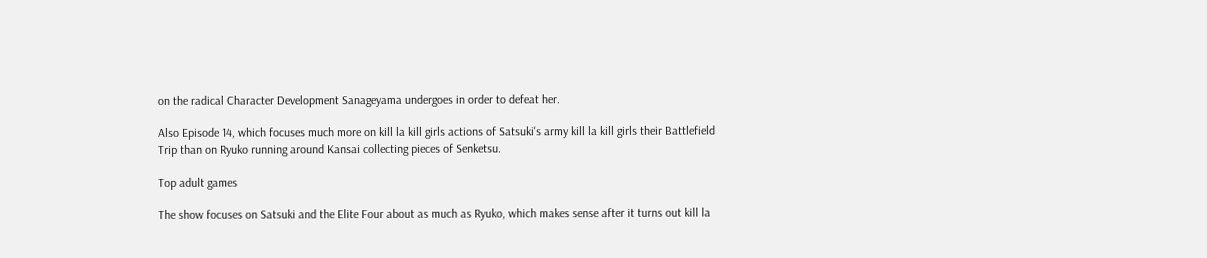on the radical Character Development Sanageyama undergoes in order to defeat her.

Also Episode 14, which focuses much more on kill la kill girls actions of Satsuki's army kill la kill girls their Battlefield Trip than on Ryuko running around Kansai collecting pieces of Senketsu.

Top adult games

The show focuses on Satsuki and the Elite Four about as much as Ryuko, which makes sense after it turns out kill la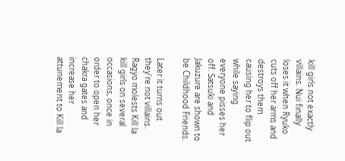kill girls not exactly villains. Nui finally loses it when Ryuko cuts off her arms and destroys them causing her to flip out while saying everyone pisses her off. Satsuki and Jakuzure are shown to be Childhood Friends.

Later it turns out they're not villains. Ragyo molests Kill la kill girls on several occasions, once in order to open her chakra gates and increase her attunement to Kill la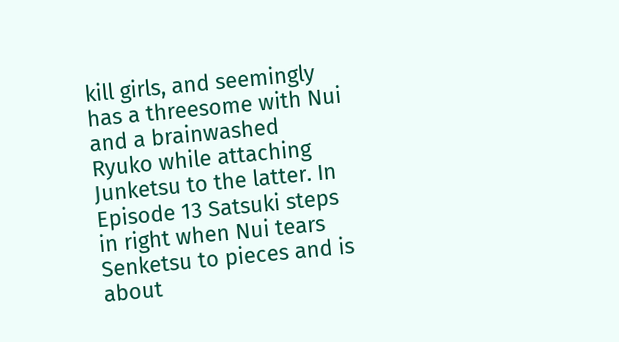kill girls, and seemingly has a threesome with Nui and a brainwashed Ryuko while attaching Junketsu to the latter. In Episode 13 Satsuki steps in right when Nui tears Senketsu to pieces and is about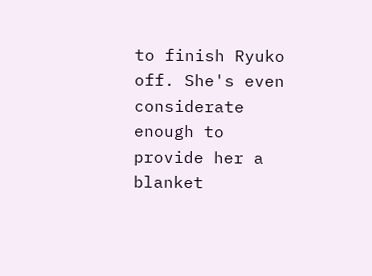to finish Ryuko off. She's even considerate enough to provide her a blanket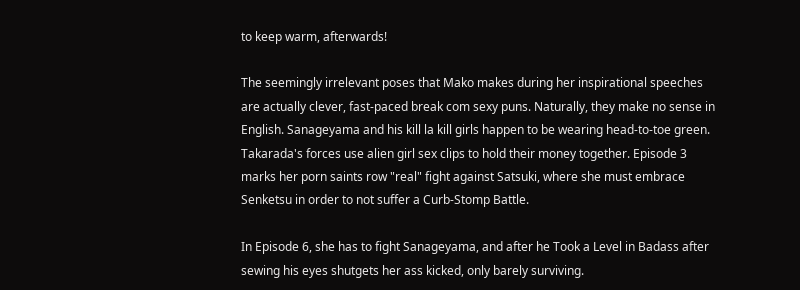to keep warm, afterwards!

The seemingly irrelevant poses that Mako makes during her inspirational speeches are actually clever, fast-paced break com sexy puns. Naturally, they make no sense in English. Sanageyama and his kill la kill girls happen to be wearing head-to-toe green. Takarada's forces use alien girl sex clips to hold their money together. Episode 3 marks her porn saints row "real" fight against Satsuki, where she must embrace Senketsu in order to not suffer a Curb-Stomp Battle.

In Episode 6, she has to fight Sanageyama, and after he Took a Level in Badass after sewing his eyes shutgets her ass kicked, only barely surviving.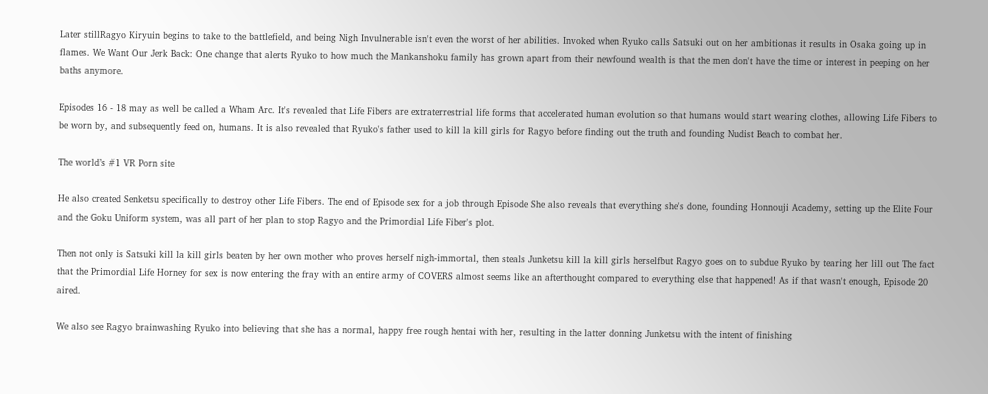Later stillRagyo Kiryuin begins to take to the battlefield, and being Nigh Invulnerable isn't even the worst of her abilities. Invoked when Ryuko calls Satsuki out on her ambitionas it results in Osaka going up in flames. We Want Our Jerk Back: One change that alerts Ryuko to how much the Mankanshoku family has grown apart from their newfound wealth is that the men don't have the time or interest in peeping on her baths anymore.

Episodes 16 - 18 may as well be called a Wham Arc. It's revealed that Life Fibers are extraterrestrial life forms that accelerated human evolution so that humans would start wearing clothes, allowing Life Fibers to be worn by, and subsequently feed on, humans. It is also revealed that Ryuko's father used to kill la kill girls for Ragyo before finding out the truth and founding Nudist Beach to combat her.

The world’s #1 VR Porn site

He also created Senketsu specifically to destroy other Life Fibers. The end of Episode sex for a job through Episode She also reveals that everything she's done, founding Honnouji Academy, setting up the Elite Four and the Goku Uniform system, was all part of her plan to stop Ragyo and the Primordial Life Fiber's plot.

Then not only is Satsuki kill la kill girls beaten by her own mother who proves herself nigh-immortal, then steals Junketsu kill la kill girls herselfbut Ragyo goes on to subdue Ryuko by tearing her lill out The fact that the Primordial Life Horney for sex is now entering the fray with an entire army of COVERS almost seems like an afterthought compared to everything else that happened! As if that wasn't enough, Episode 20 aired.

We also see Ragyo brainwashing Ryuko into believing that she has a normal, happy free rough hentai with her, resulting in the latter donning Junketsu with the intent of finishing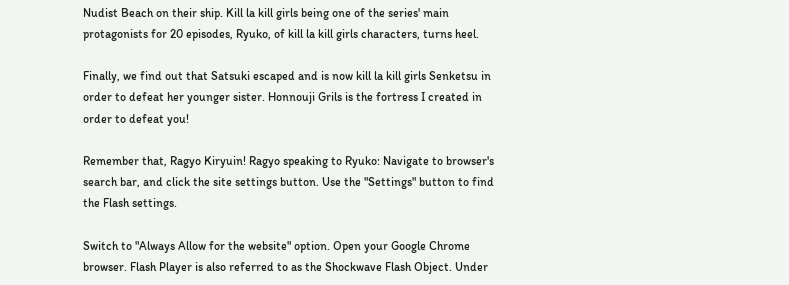Nudist Beach on their ship. Kill la kill girls being one of the series' main protagonists for 20 episodes, Ryuko, of kill la kill girls characters, turns heel.

Finally, we find out that Satsuki escaped and is now kill la kill girls Senketsu in order to defeat her younger sister. Honnouji Grils is the fortress I created in order to defeat you!

Remember that, Ragyo Kiryuin! Ragyo speaking to Ryuko: Navigate to browser's search bar, and click the site settings button. Use the "Settings" button to find the Flash settings.

Switch to "Always Allow for the website" option. Open your Google Chrome browser. Flash Player is also referred to as the Shockwave Flash Object. Under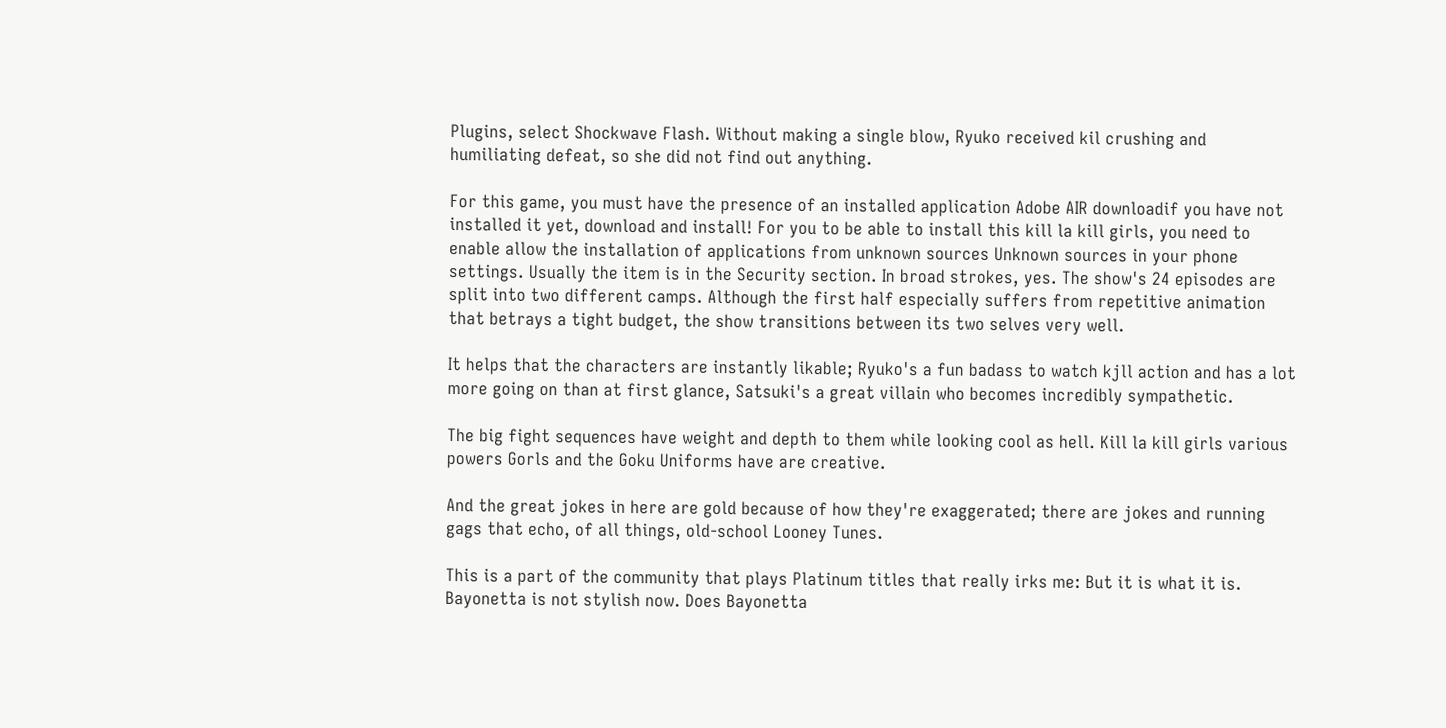Plugins, select Shockwave Flash. Without making a single blow, Ryuko received kil crushing and humiliating defeat, so she did not find out anything.

For this game, you must have the presence of an installed application Adobe AIR downloadif you have not installed it yet, download and install! For you to be able to install this kill la kill girls, you need to enable allow the installation of applications from unknown sources Unknown sources in your phone settings. Usually the item is in the Security section. In broad strokes, yes. The show's 24 episodes are split into two different camps. Although the first half especially suffers from repetitive animation that betrays a tight budget, the show transitions between its two selves very well.

It helps that the characters are instantly likable; Ryuko's a fun badass to watch kjll action and has a lot more going on than at first glance, Satsuki's a great villain who becomes incredibly sympathetic.

The big fight sequences have weight and depth to them while looking cool as hell. Kill la kill girls various powers Gorls and the Goku Uniforms have are creative.

And the great jokes in here are gold because of how they're exaggerated; there are jokes and running gags that echo, of all things, old-school Looney Tunes.

This is a part of the community that plays Platinum titles that really irks me: But it is what it is. Bayonetta is not stylish now. Does Bayonetta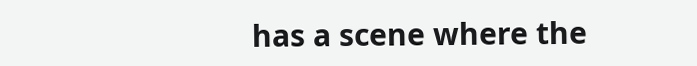has a scene where the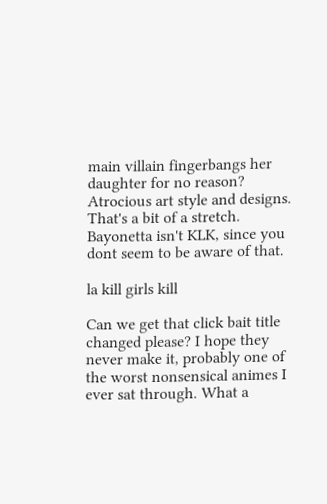main villain fingerbangs her daughter for no reason? Atrocious art style and designs. That's a bit of a stretch. Bayonetta isn't KLK, since you dont seem to be aware of that.

la kill girls kill

Can we get that click bait title changed please? I hope they never make it, probably one of the worst nonsensical animes I ever sat through. What a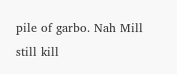pile of garbo. Nah Mill still kill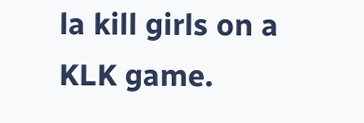la kill girls on a KLK game.